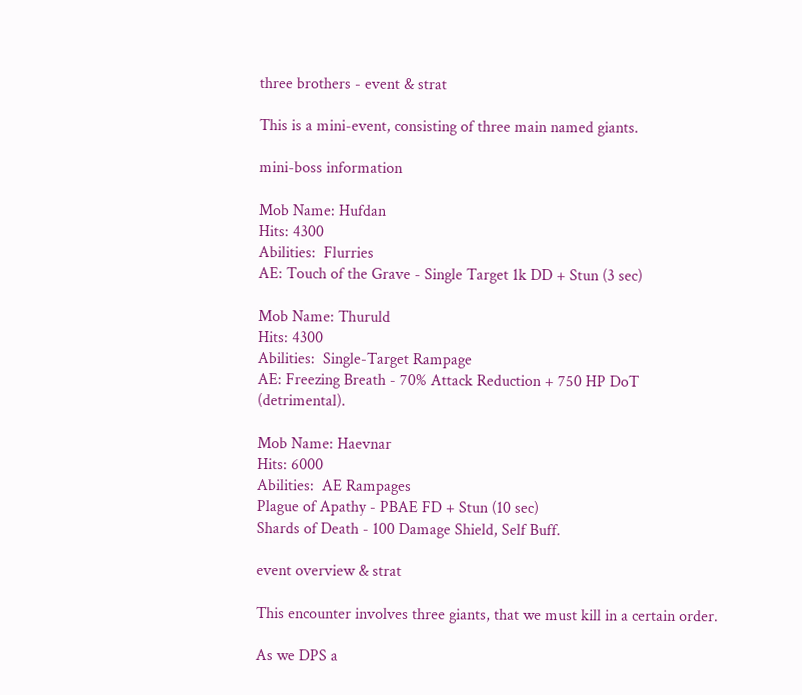three brothers - event & strat

This is a mini-event, consisting of three main named giants.

mini-boss information

Mob Name: Hufdan
Hits: 4300
Abilities:  Flurries
AE: Touch of the Grave - Single Target 1k DD + Stun (3 sec)

Mob Name: Thuruld
Hits: 4300
Abilities:  Single-Target Rampage
AE: Freezing Breath - 70% Attack Reduction + 750 HP DoT (detrimental).

Mob Name: Haevnar
Hits: 6000
Abilities:  AE Rampages
Plague of Apathy - PBAE FD + Stun (10 sec)
Shards of Death - 100 Damage Shield, Self Buff.

event overview & strat

This encounter involves three giants, that we must kill in a certain order.

As we DPS a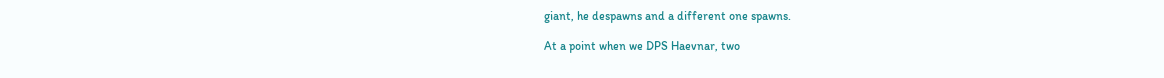giant, he despawns and a different one spawns.

At a point when we DPS Haevnar, two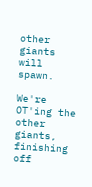other giants will spawn.

We're OT'ing the other giants, finishing off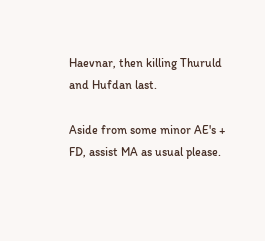Haevnar, then killing Thuruld and Hufdan last.

Aside from some minor AE's + FD, assist MA as usual please.